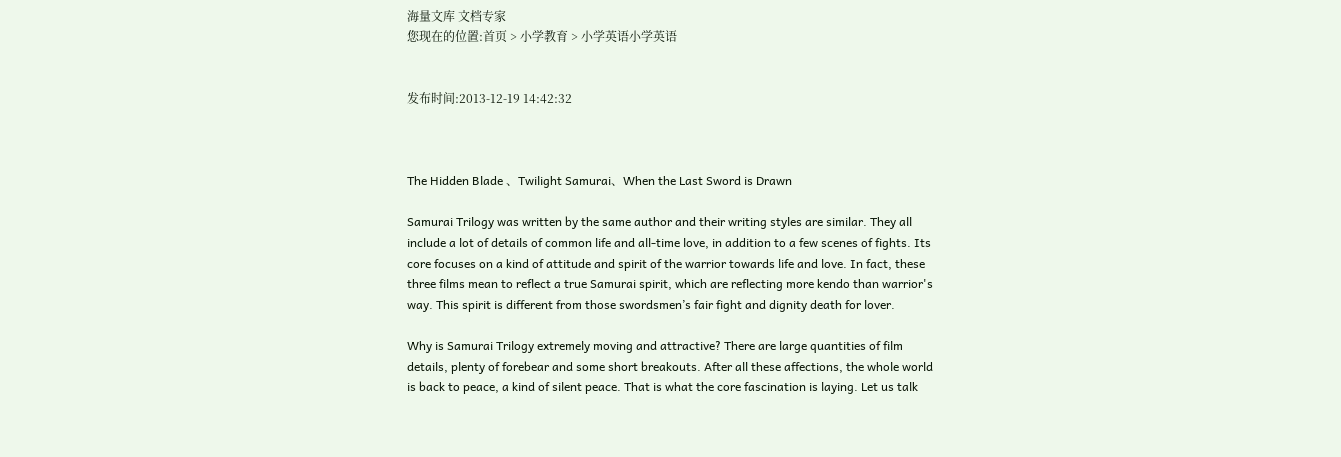海量文库 文档专家
您现在的位置:首页 > 小学教育 > 小学英语小学英语


发布时间:2013-12-19 14:42:32



The Hidden Blade 、Twilight Samurai、When the Last Sword is Drawn

Samurai Trilogy was written by the same author and their writing styles are similar. They all include a lot of details of common life and all-time love, in addition to a few scenes of fights. Its core focuses on a kind of attitude and spirit of the warrior towards life and love. In fact, these three films mean to reflect a true Samurai spirit, which are reflecting more kendo than warrior's way. This spirit is different from those swordsmen’s fair fight and dignity death for lover.

Why is Samurai Trilogy extremely moving and attractive? There are large quantities of film details, plenty of forebear and some short breakouts. After all these affections, the whole world is back to peace, a kind of silent peace. That is what the core fascination is laying. Let us talk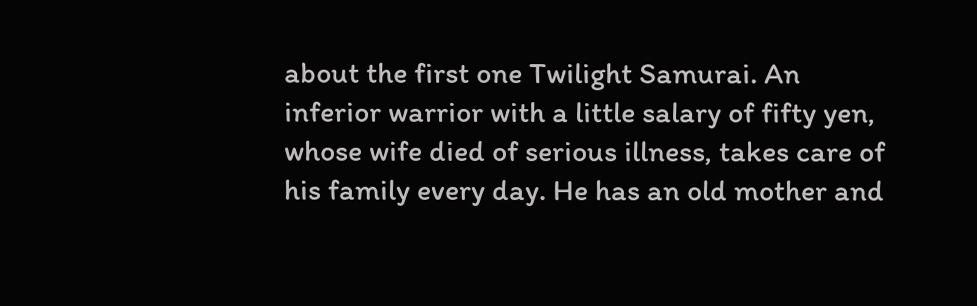about the first one Twilight Samurai. An inferior warrior with a little salary of fifty yen, whose wife died of serious illness, takes care of his family every day. He has an old mother and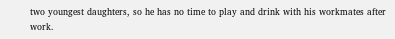two youngest daughters, so he has no time to play and drink with his workmates after work.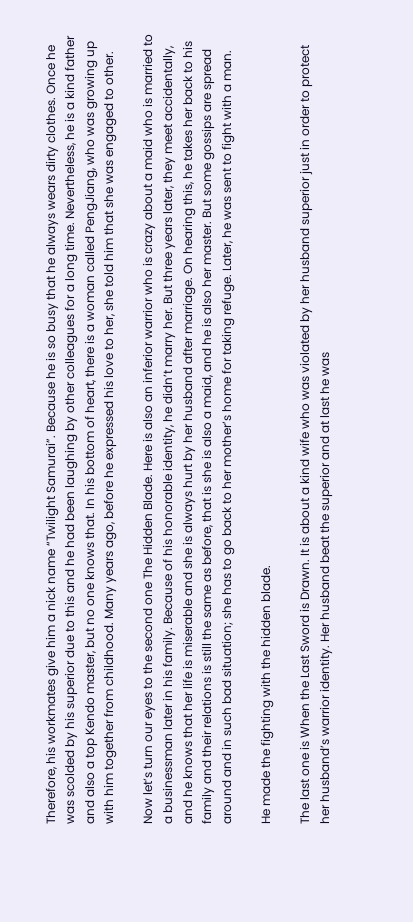Therefore, his workmates give him a nick name “Twilight Samurai”. Because he is so busy that he always wears dirty clothes. Once he was scolded by his superior due to this and he had been laughing by other colleagues for a long time. Nevertheless, he is a kind father and also a top Kendo master, but no one knows that. In his bottom of heart, there is a woman called PengJiang, who was growing up with him together from childhood. Many years ago, before he expressed his love to her, she told him that she was engaged to other.

Now let’s turn our eyes to the second one The Hidden Blade. Here is also an inferior warrior who is crazy about a maid who is married to a businessman later in his family. Because of his honorable identity, he didn’t marry her. But three years later, they meet accidentally, and he knows that her life is miserable and she is always hurt by her husband after marriage. On hearing this, he takes her back to his family and their relations is still the same as before, that is she is also a maid, and he is also her master. But some gossips are spread around and in such bad situation; she has to go back to her mother’s home for taking refuge. Later, he was sent to fight with a man.

He made the fighting with the hidden blade.

The last one is When the Last Sword is Drawn. It is about a kind wife who was violated by her husband superior just in order to protect her husband’s warrior identity. Her husband beat the superior and at last he was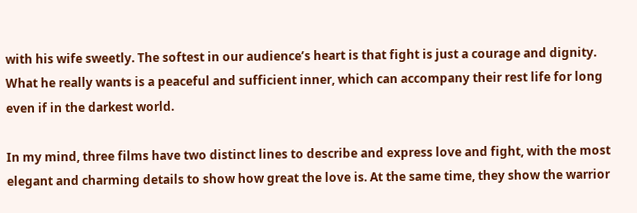with his wife sweetly. The softest in our audience’s heart is that fight is just a courage and dignity. What he really wants is a peaceful and sufficient inner, which can accompany their rest life for long even if in the darkest world.

In my mind, three films have two distinct lines to describe and express love and fight, with the most elegant and charming details to show how great the love is. At the same time, they show the warrior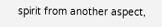spirit from another aspect,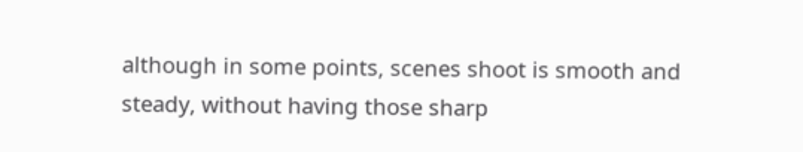although in some points, scenes shoot is smooth and steady, without having those sharp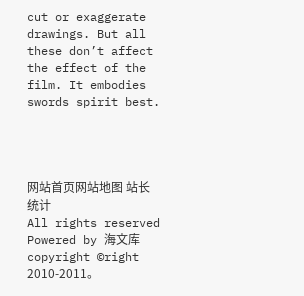cut or exaggerate drawings. But all these don’t affect the effect of the film. It embodies swords spirit best.




网站首页网站地图 站长统计
All rights reserved Powered by 海文库
copyright ©right 2010-2011。